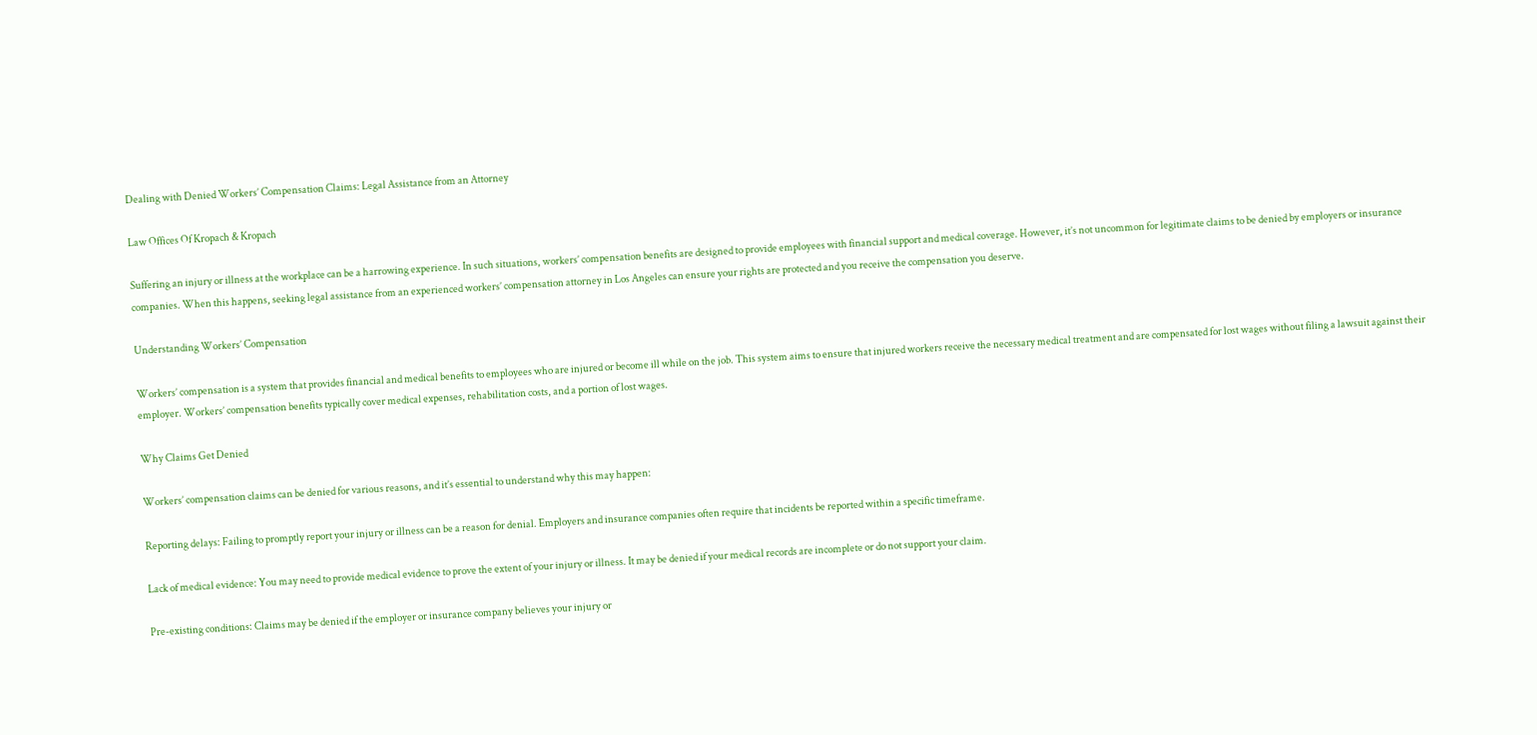Dealing with Denied Workers’ Compensation Claims: Legal Assistance from an Attorney

Law Offices Of Kropach & Kropach

Suffering an injury or illness at the workplace can be a harrowing experience. In such situations, workers’ compensation benefits are designed to provide employees with financial support and medical coverage. However, it’s not uncommon for legitimate claims to be denied by employers or insurance companies. When this happens, seeking legal assistance from an experienced workers’ compensation attorney in Los Angeles can ensure your rights are protected and you receive the compensation you deserve.

Understanding Workers’ Compensation

Workers’ compensation is a system that provides financial and medical benefits to employees who are injured or become ill while on the job. This system aims to ensure that injured workers receive the necessary medical treatment and are compensated for lost wages without filing a lawsuit against their employer. Workers’ compensation benefits typically cover medical expenses, rehabilitation costs, and a portion of lost wages.

Why Claims Get Denied

Workers’ compensation claims can be denied for various reasons, and it’s essential to understand why this may happen:

Reporting delays: Failing to promptly report your injury or illness can be a reason for denial. Employers and insurance companies often require that incidents be reported within a specific timeframe.

Lack of medical evidence: You may need to provide medical evidence to prove the extent of your injury or illness. It may be denied if your medical records are incomplete or do not support your claim.

Pre-existing conditions: Claims may be denied if the employer or insurance company believes your injury or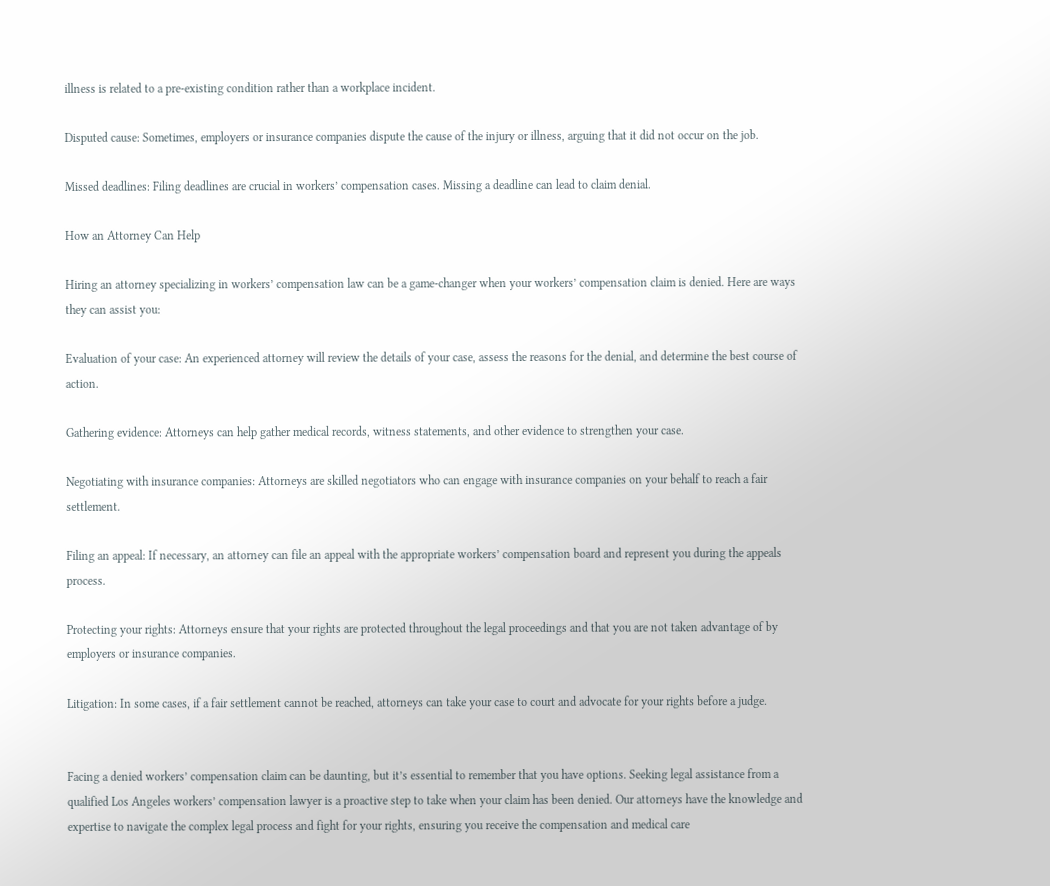illness is related to a pre-existing condition rather than a workplace incident.

Disputed cause: Sometimes, employers or insurance companies dispute the cause of the injury or illness, arguing that it did not occur on the job.

Missed deadlines: Filing deadlines are crucial in workers’ compensation cases. Missing a deadline can lead to claim denial.

How an Attorney Can Help

Hiring an attorney specializing in workers’ compensation law can be a game-changer when your workers’ compensation claim is denied. Here are ways they can assist you:

Evaluation of your case: An experienced attorney will review the details of your case, assess the reasons for the denial, and determine the best course of action.

Gathering evidence: Attorneys can help gather medical records, witness statements, and other evidence to strengthen your case.

Negotiating with insurance companies: Attorneys are skilled negotiators who can engage with insurance companies on your behalf to reach a fair settlement.

Filing an appeal: If necessary, an attorney can file an appeal with the appropriate workers’ compensation board and represent you during the appeals process.

Protecting your rights: Attorneys ensure that your rights are protected throughout the legal proceedings and that you are not taken advantage of by employers or insurance companies.

Litigation: In some cases, if a fair settlement cannot be reached, attorneys can take your case to court and advocate for your rights before a judge.


Facing a denied workers’ compensation claim can be daunting, but it’s essential to remember that you have options. Seeking legal assistance from a qualified Los Angeles workers’ compensation lawyer is a proactive step to take when your claim has been denied. Our attorneys have the knowledge and expertise to navigate the complex legal process and fight for your rights, ensuring you receive the compensation and medical care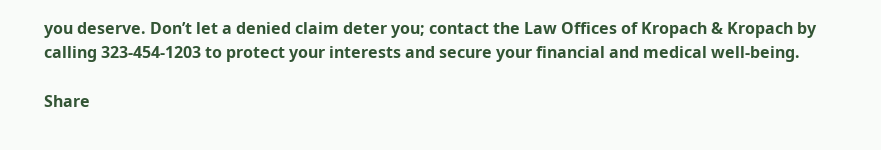you deserve. Don’t let a denied claim deter you; contact the Law Offices of Kropach & Kropach by calling 323-454-1203 to protect your interests and secure your financial and medical well-being.

Share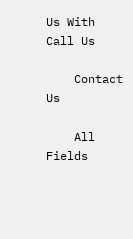Us With
Call Us

    Contact Us

    All Fields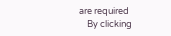are required
    By clicking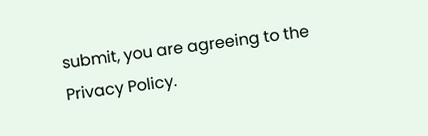submit, you are agreeing to the Privacy Policy.